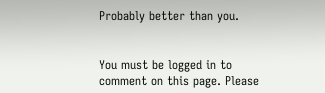Probably better than you.


You must be logged in to comment on this page. Please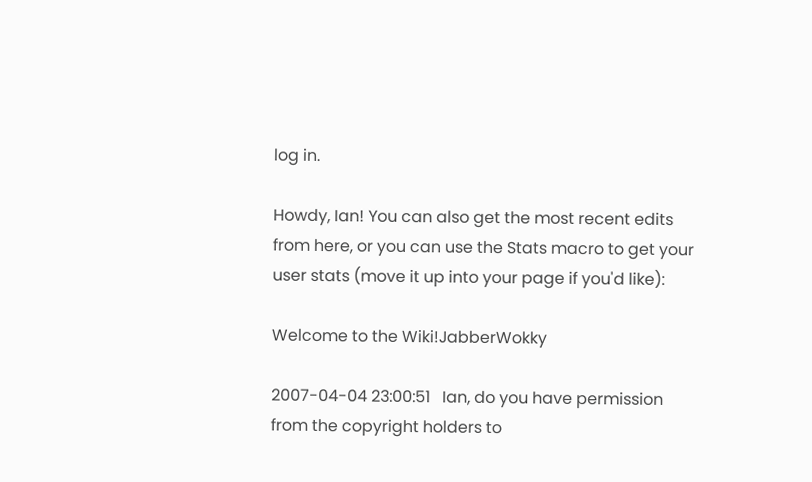log in.

Howdy, Ian! You can also get the most recent edits from here, or you can use the Stats macro to get your user stats (move it up into your page if you'd like):

Welcome to the Wiki!JabberWokky

2007-04-04 23:00:51   Ian, do you have permission from the copyright holders to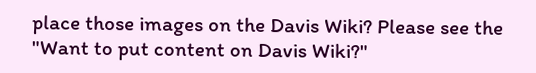place those images on the Davis Wiki? Please see the "Want to put content on Davis Wiki?"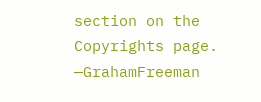section on the Copyrights page. —GrahamFreeman